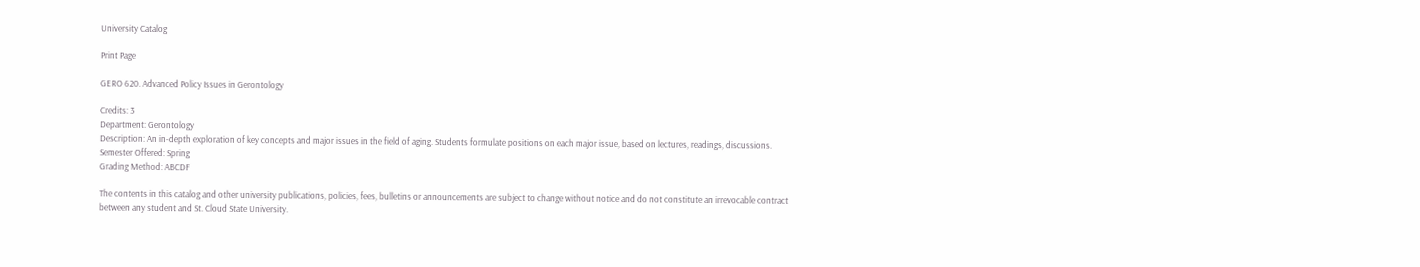University Catalog

Print Page

GERO 620. Advanced Policy Issues in Gerontology

Credits: 3
Department: Gerontology
Description: An in-depth exploration of key concepts and major issues in the field of aging. Students formulate positions on each major issue, based on lectures, readings, discussions.
Semester Offered: Spring
Grading Method: ABCDF

The contents in this catalog and other university publications, policies, fees, bulletins or announcements are subject to change without notice and do not constitute an irrevocable contract between any student and St. Cloud State University.